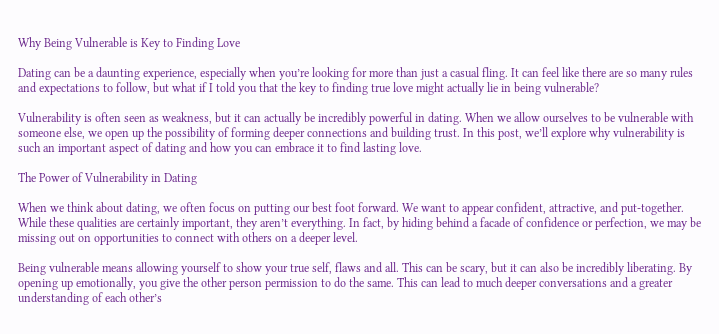Why Being Vulnerable is Key to Finding Love

Dating can be a daunting experience, especially when you’re looking for more than just a casual fling. It can feel like there are so many rules and expectations to follow, but what if I told you that the key to finding true love might actually lie in being vulnerable?

Vulnerability is often seen as weakness, but it can actually be incredibly powerful in dating. When we allow ourselves to be vulnerable with someone else, we open up the possibility of forming deeper connections and building trust. In this post, we’ll explore why vulnerability is such an important aspect of dating and how you can embrace it to find lasting love.

The Power of Vulnerability in Dating

When we think about dating, we often focus on putting our best foot forward. We want to appear confident, attractive, and put-together. While these qualities are certainly important, they aren’t everything. In fact, by hiding behind a facade of confidence or perfection, we may be missing out on opportunities to connect with others on a deeper level.

Being vulnerable means allowing yourself to show your true self, flaws and all. This can be scary, but it can also be incredibly liberating. By opening up emotionally, you give the other person permission to do the same. This can lead to much deeper conversations and a greater understanding of each other’s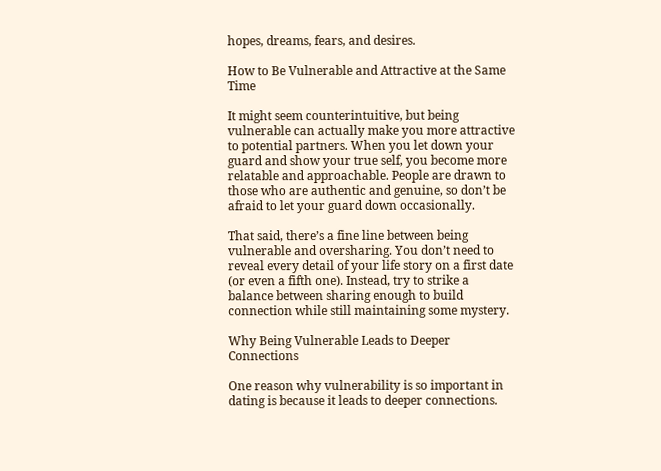hopes, dreams, fears, and desires.

How to Be Vulnerable and Attractive at the Same Time

It might seem counterintuitive, but being vulnerable can actually make you more attractive to potential partners. When you let down your guard and show your true self, you become more relatable and approachable. People are drawn to those who are authentic and genuine, so don’t be afraid to let your guard down occasionally.

That said, there’s a fine line between being vulnerable and oversharing. You don’t need to reveal every detail of your life story on a first date (or even a fifth one). Instead, try to strike a balance between sharing enough to build connection while still maintaining some mystery.

Why Being Vulnerable Leads to Deeper Connections

One reason why vulnerability is so important in dating is because it leads to deeper connections.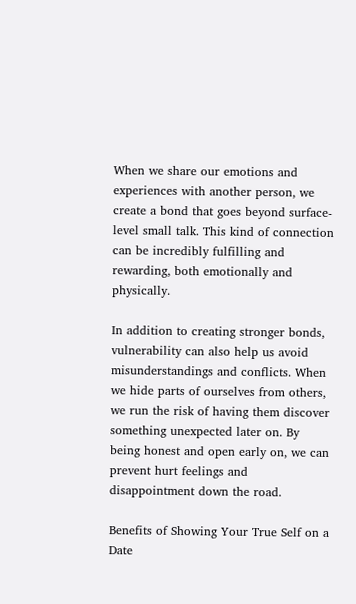When we share our emotions and experiences with another person, we create a bond that goes beyond surface-level small talk. This kind of connection can be incredibly fulfilling and rewarding, both emotionally and physically.

In addition to creating stronger bonds, vulnerability can also help us avoid misunderstandings and conflicts. When we hide parts of ourselves from others, we run the risk of having them discover something unexpected later on. By being honest and open early on, we can prevent hurt feelings and disappointment down the road.

Benefits of Showing Your True Self on a Date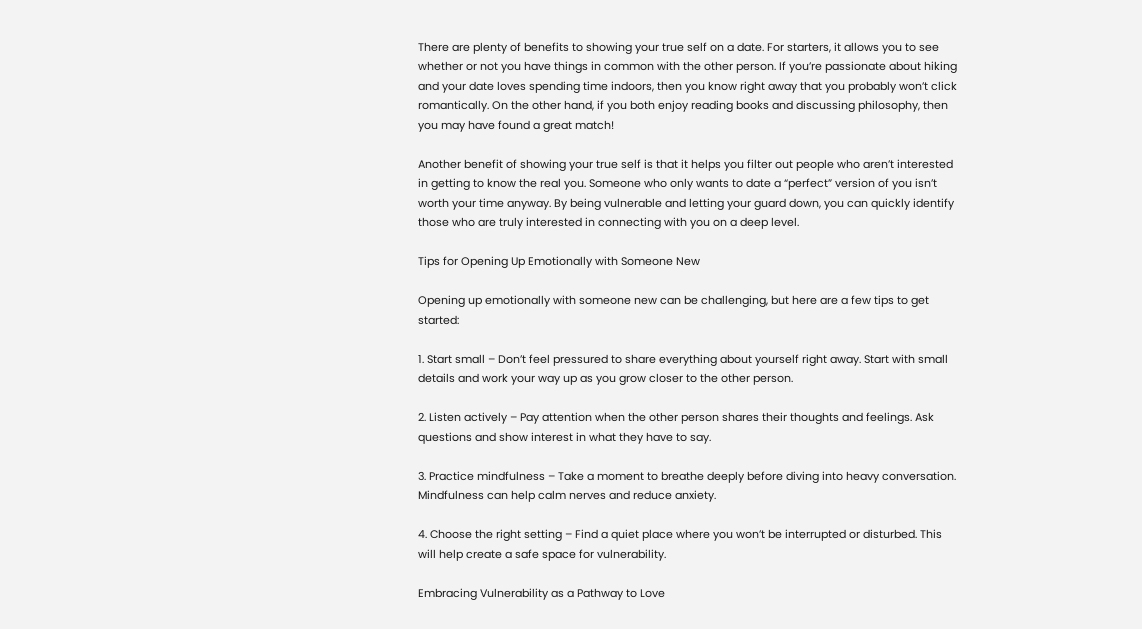There are plenty of benefits to showing your true self on a date. For starters, it allows you to see whether or not you have things in common with the other person. If you’re passionate about hiking and your date loves spending time indoors, then you know right away that you probably won’t click romantically. On the other hand, if you both enjoy reading books and discussing philosophy, then you may have found a great match!

Another benefit of showing your true self is that it helps you filter out people who aren’t interested in getting to know the real you. Someone who only wants to date a “perfect” version of you isn’t worth your time anyway. By being vulnerable and letting your guard down, you can quickly identify those who are truly interested in connecting with you on a deep level.

Tips for Opening Up Emotionally with Someone New

Opening up emotionally with someone new can be challenging, but here are a few tips to get started:

1. Start small – Don’t feel pressured to share everything about yourself right away. Start with small details and work your way up as you grow closer to the other person.

2. Listen actively – Pay attention when the other person shares their thoughts and feelings. Ask questions and show interest in what they have to say.

3. Practice mindfulness – Take a moment to breathe deeply before diving into heavy conversation. Mindfulness can help calm nerves and reduce anxiety.

4. Choose the right setting – Find a quiet place where you won’t be interrupted or disturbed. This will help create a safe space for vulnerability.

Embracing Vulnerability as a Pathway to Love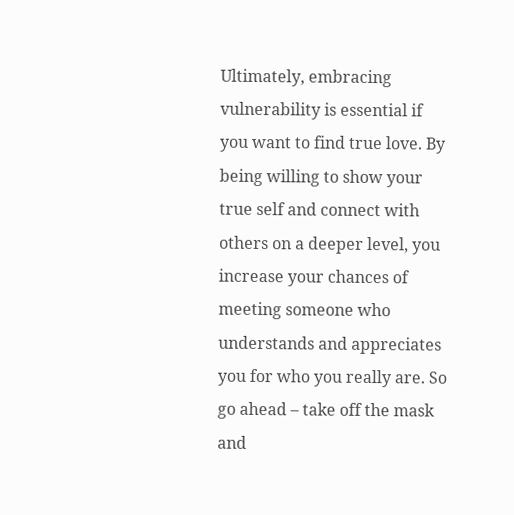Ultimately, embracing vulnerability is essential if you want to find true love. By being willing to show your true self and connect with others on a deeper level, you increase your chances of meeting someone who understands and appreciates you for who you really are. So go ahead – take off the mask and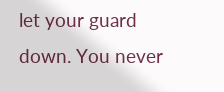let your guard down. You never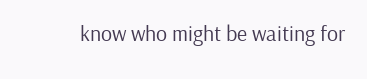know who might be waiting for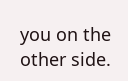you on the other side.